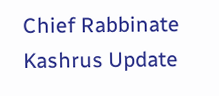Chief Rabbinate Kashrus Update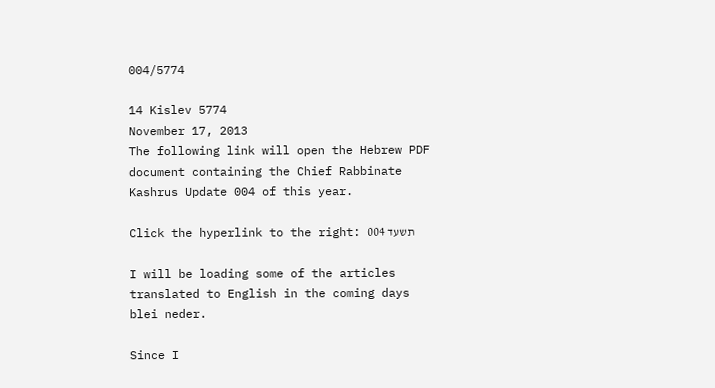004/5774

14 Kislev 5774
November 17, 2013
The following link will open the Hebrew PDF document containing the Chief Rabbinate Kashrus Update 004 of this year.

Click the hyperlink to the right: תשעד 004

I will be loading some of the articles translated to English in the coming days blei neder.

Since I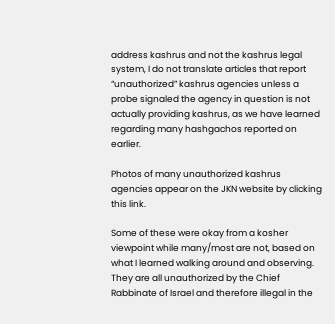address kashrus and not the kashrus legal system, I do not translate articles that report “unauthorized” kashrus agencies unless a probe signaled the agency in question is not actually providing kashrus, as we have learned regarding many hashgachos reported on earlier.

Photos of many unauthorized kashrus agencies appear on the JKN website by clicking this link.

Some of these were okay from a kosher viewpoint while many/most are not, based on what I learned walking around and observing. They are all unauthorized by the Chief Rabbinate of Israel and therefore illegal in the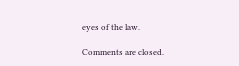eyes of the law.

Comments are closed.